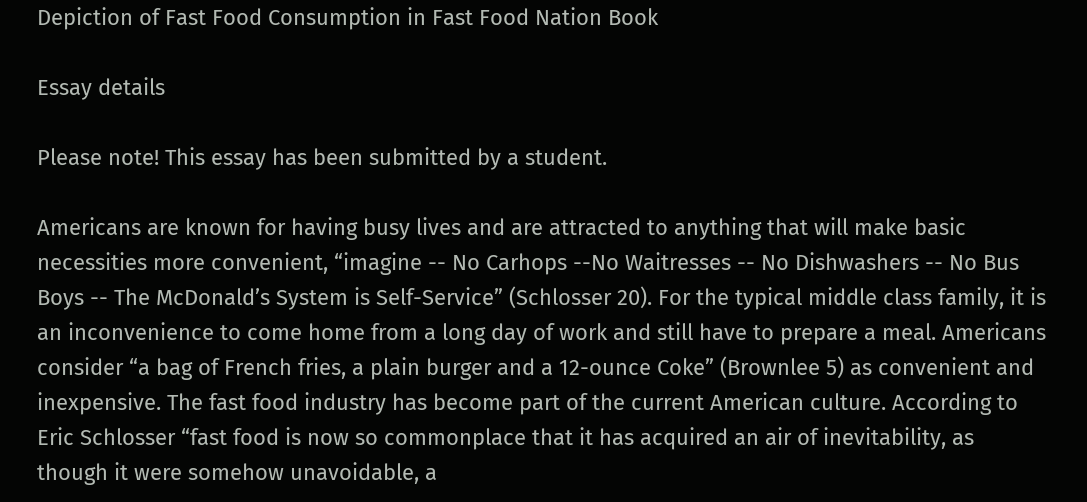Depiction of Fast Food Consumption in Fast Food Nation Book

Essay details

Please note! This essay has been submitted by a student.

Americans are known for having busy lives and are attracted to anything that will make basic necessities more convenient, “imagine -- No Carhops --No Waitresses -- No Dishwashers -- No Bus Boys -- The McDonald’s System is Self-Service” (Schlosser 20). For the typical middle class family, it is an inconvenience to come home from a long day of work and still have to prepare a meal. Americans consider “a bag of French fries, a plain burger and a 12-ounce Coke” (Brownlee 5) as convenient and inexpensive. The fast food industry has become part of the current American culture. According to Eric Schlosser “fast food is now so commonplace that it has acquired an air of inevitability, as though it were somehow unavoidable, a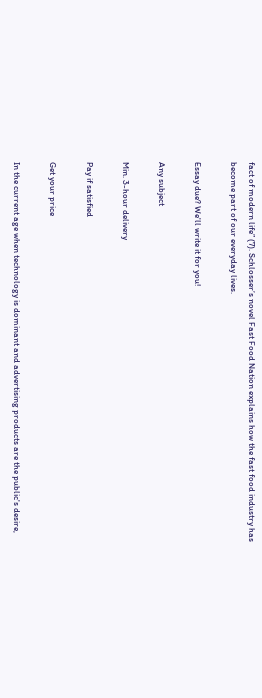fact of modern life” (7). Schlosser’s novel Fast Food Nation explains how the fast food industry has become part of our everyday lives.

Essay due? We'll write it for you!

Any subject

Min. 3-hour delivery

Pay if satisfied

Get your price

In the current age when technology is dominant and advertising products are the public's desire,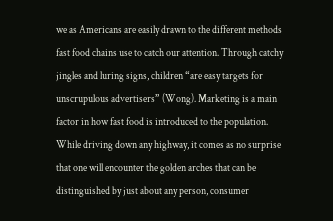we as Americans are easily drawn to the different methods fast food chains use to catch our attention. Through catchy jingles and luring signs, children “are easy targets for unscrupulous advertisers” (Wong). Marketing is a main factor in how fast food is introduced to the population. While driving down any highway, it comes as no surprise that one will encounter the golden arches that can be distinguished by just about any person, consumer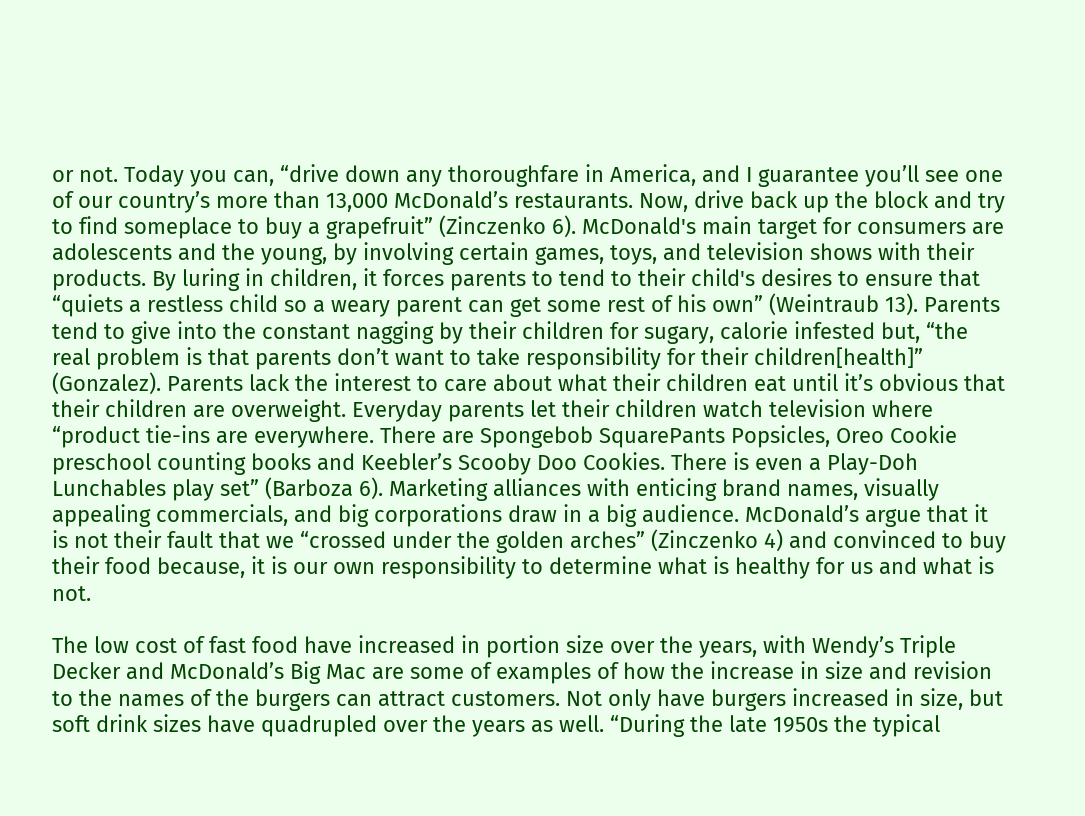or not. Today you can, “drive down any thoroughfare in America, and I guarantee you’ll see one of our country’s more than 13,000 McDonald’s restaurants. Now, drive back up the block and try to find someplace to buy a grapefruit” (Zinczenko 6). McDonald's main target for consumers are adolescents and the young, by involving certain games, toys, and television shows with their products. By luring in children, it forces parents to tend to their child's desires to ensure that “quiets a restless child so a weary parent can get some rest of his own” (Weintraub 13). Parents tend to give into the constant nagging by their children for sugary, calorie infested but, “the real problem is that parents don’t want to take responsibility for their children[health]” (Gonzalez). Parents lack the interest to care about what their children eat until it’s obvious that their children are overweight. Everyday parents let their children watch television where “product tie-ins are everywhere. There are Spongebob SquarePants Popsicles, Oreo Cookie preschool counting books and Keebler’s Scooby Doo Cookies. There is even a Play-Doh Lunchables play set” (Barboza 6). Marketing alliances with enticing brand names, visually appealing commercials, and big corporations draw in a big audience. McDonald’s argue that it is not their fault that we “crossed under the golden arches” (Zinczenko 4) and convinced to buy their food because, it is our own responsibility to determine what is healthy for us and what is not.

The low cost of fast food have increased in portion size over the years, with Wendy’s Triple Decker and McDonald’s Big Mac are some of examples of how the increase in size and revision to the names of the burgers can attract customers. Not only have burgers increased in size, but soft drink sizes have quadrupled over the years as well. “During the late 1950s the typical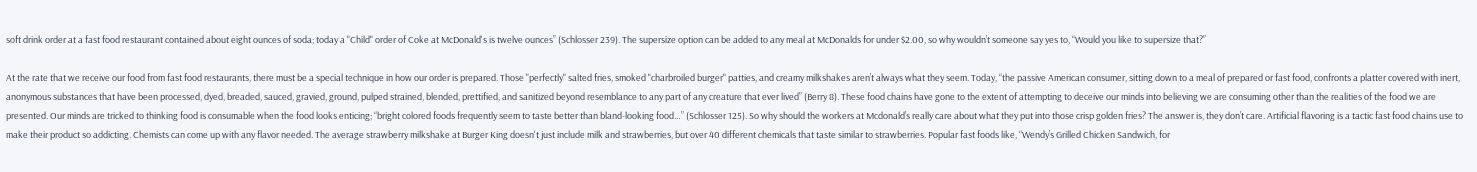soft drink order at a fast food restaurant contained about eight ounces of soda; today a "Child" order of Coke at McDonald's is twelve ounces” (Schlosser 239). The supersize option can be added to any meal at McDonalds for under $2.00, so why wouldn’t someone say yes to, “Would you like to supersize that?”

At the rate that we receive our food from fast food restaurants, there must be a special technique in how our order is prepared. Those "perfectly" salted fries, smoked "charbroiled burger" patties, and creamy milkshakes aren’t always what they seem. Today, “the passive American consumer, sitting down to a meal of prepared or fast food, confronts a platter covered with inert, anonymous substances that have been processed, dyed, breaded, sauced, gravied, ground, pulped strained, blended, prettified, and sanitized beyond resemblance to any part of any creature that ever lived” (Berry 8). These food chains have gone to the extent of attempting to deceive our minds into believing we are consuming other than the realities of the food we are presented. Our minds are tricked to thinking food is consumable when the food looks enticing; “bright colored foods frequently seem to taste better than bland-looking food…” (Schlosser 125). So why should the workers at Mcdonald’s really care about what they put into those crisp golden fries? The answer is, they don’t care. Artificial flavoring is a tactic fast food chains use to make their product so addicting. Chemists can come up with any flavor needed. The average strawberry milkshake at Burger King doesn't just include milk and strawberries, but over 40 different chemicals that taste similar to strawberries. Popular fast foods like, “Wendy’s Grilled Chicken Sandwich, for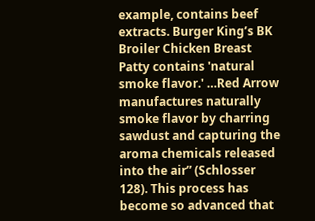example, contains beef extracts. Burger King’s BK Broiler Chicken Breast Patty contains 'natural smoke flavor.' …Red Arrow manufactures naturally smoke flavor by charring sawdust and capturing the aroma chemicals released into the air” (Schlosser 128). This process has become so advanced that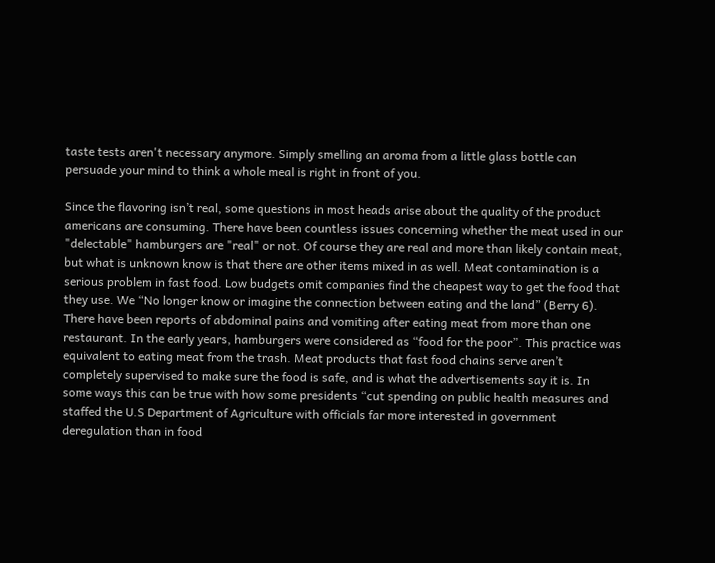taste tests aren't necessary anymore. Simply smelling an aroma from a little glass bottle can persuade your mind to think a whole meal is right in front of you.

Since the flavoring isn’t real, some questions in most heads arise about the quality of the product americans are consuming. There have been countless issues concerning whether the meat used in our "delectable" hamburgers are "real" or not. Of course they are real and more than likely contain meat, but what is unknown know is that there are other items mixed in as well. Meat contamination is a serious problem in fast food. Low budgets omit companies find the cheapest way to get the food that they use. We “No longer know or imagine the connection between eating and the land” (Berry 6). There have been reports of abdominal pains and vomiting after eating meat from more than one restaurant. In the early years, hamburgers were considered as “food for the poor”. This practice was equivalent to eating meat from the trash. Meat products that fast food chains serve aren’t completely supervised to make sure the food is safe, and is what the advertisements say it is. In some ways this can be true with how some presidents “cut spending on public health measures and staffed the U.S Department of Agriculture with officials far more interested in government deregulation than in food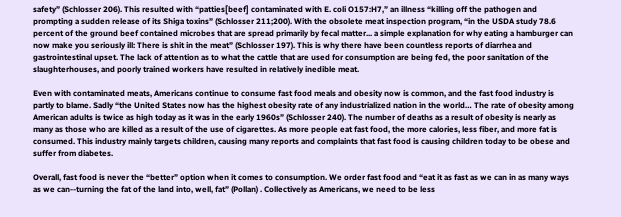safety” (Schlosser 206). This resulted with “patties[beef] contaminated with E. coli O157:H7,” an illness “killing off the pathogen and prompting a sudden release of its Shiga toxins” (Schlosser 211;200). With the obsolete meat inspection program, “in the USDA study 78.6 percent of the ground beef contained microbes that are spread primarily by fecal matter... a simple explanation for why eating a hamburger can now make you seriously ill: There is shit in the meat” (Schlosser 197). This is why there have been countless reports of diarrhea and gastrointestinal upset. The lack of attention as to what the cattle that are used for consumption are being fed, the poor sanitation of the slaughterhouses, and poorly trained workers have resulted in relatively inedible meat.

Even with contaminated meats, Americans continue to consume fast food meals and obesity now is common, and the fast food industry is partly to blame. Sadly “the United States now has the highest obesity rate of any industrialized nation in the world… The rate of obesity among American adults is twice as high today as it was in the early 1960s” (Schlosser 240). The number of deaths as a result of obesity is nearly as many as those who are killed as a result of the use of cigarettes. As more people eat fast food, the more calories, less fiber, and more fat is consumed. This industry mainly targets children, causing many reports and complaints that fast food is causing children today to be obese and suffer from diabetes.

Overall, fast food is never the “better” option when it comes to consumption. We order fast food and “eat it as fast as we can in as many ways as we can--turning the fat of the land into, well, fat” (Pollan) . Collectively as Americans, we need to be less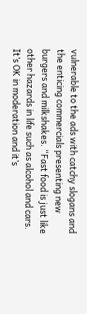vulnerable to the ads with catchy slogans and the enticing commercials presenting new burgers and milkshakes. “Fast food is just like other hazards in life such as alcohol and cars. It’s OK in moderation and it’s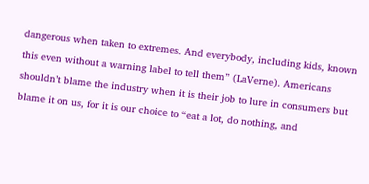dangerous when taken to extremes. And everybody, including kids, known this even without a warning label to tell them” (LaVerne). Americans shouldn’t blame the industry when it is their job to lure in consumers but blame it on us, for it is our choice to “eat a lot, do nothing, and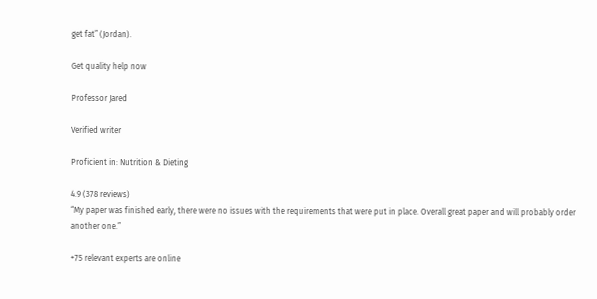get fat” (Jordan).

Get quality help now

Professor Jared

Verified writer

Proficient in: Nutrition & Dieting

4.9 (378 reviews)
“My paper was finished early, there were no issues with the requirements that were put in place. Overall great paper and will probably order another one.”

+75 relevant experts are online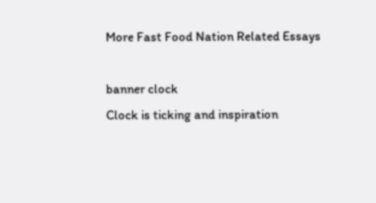More Fast Food Nation Related Essays

banner clock
Clock is ticking and inspiration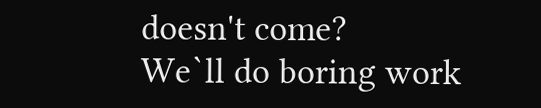doesn't come?
We`ll do boring work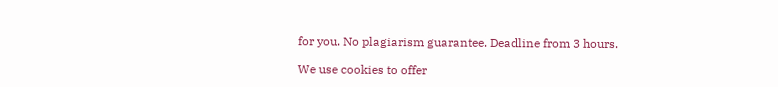for you. No plagiarism guarantee. Deadline from 3 hours.

We use cookies to offer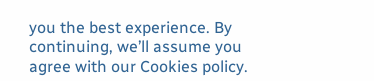you the best experience. By continuing, we’ll assume you agree with our Cookies policy.